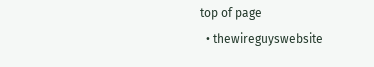top of page
  • thewireguyswebsite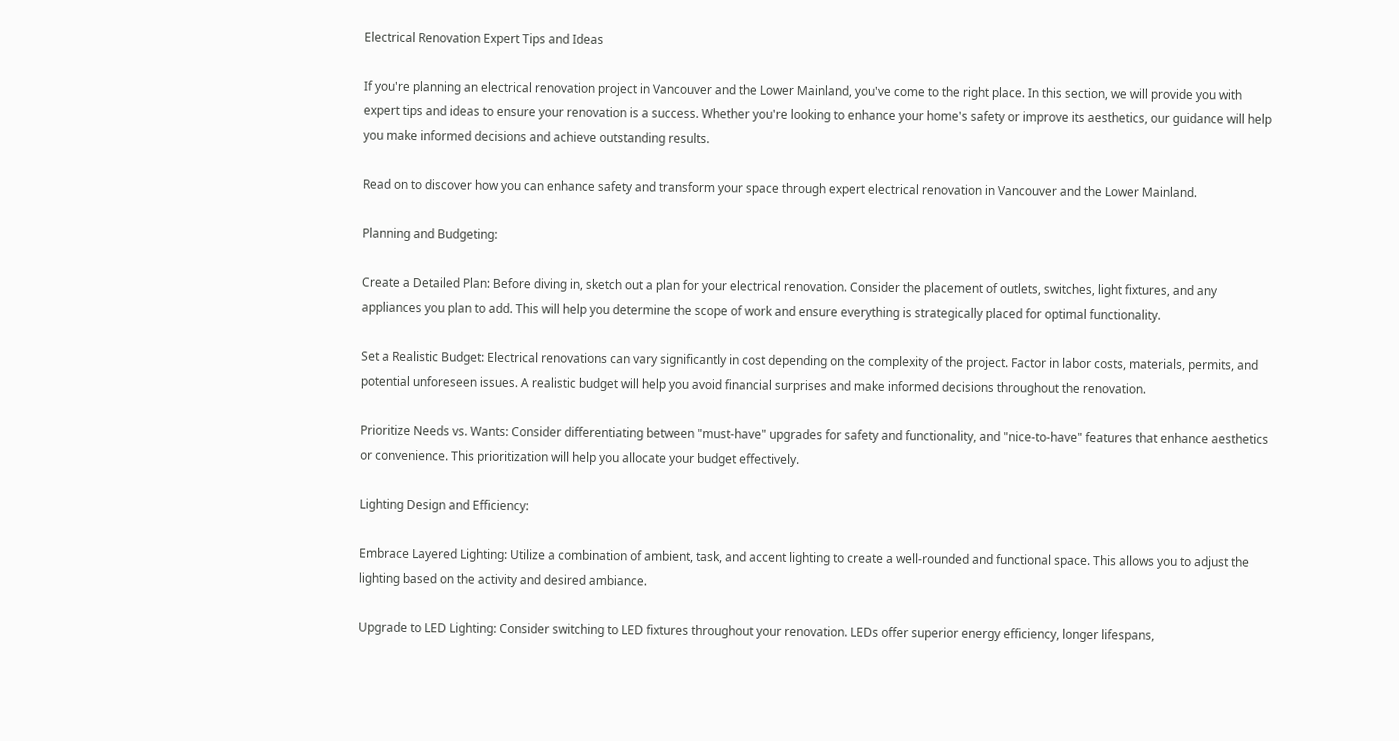Electrical Renovation Expert Tips and Ideas

If you're planning an electrical renovation project in Vancouver and the Lower Mainland, you've come to the right place. In this section, we will provide you with expert tips and ideas to ensure your renovation is a success. Whether you're looking to enhance your home's safety or improve its aesthetics, our guidance will help you make informed decisions and achieve outstanding results.

Read on to discover how you can enhance safety and transform your space through expert electrical renovation in Vancouver and the Lower Mainland.

Planning and Budgeting:

Create a Detailed Plan: Before diving in, sketch out a plan for your electrical renovation. Consider the placement of outlets, switches, light fixtures, and any appliances you plan to add. This will help you determine the scope of work and ensure everything is strategically placed for optimal functionality.

Set a Realistic Budget: Electrical renovations can vary significantly in cost depending on the complexity of the project. Factor in labor costs, materials, permits, and potential unforeseen issues. A realistic budget will help you avoid financial surprises and make informed decisions throughout the renovation.

Prioritize Needs vs. Wants: Consider differentiating between "must-have" upgrades for safety and functionality, and "nice-to-have" features that enhance aesthetics or convenience. This prioritization will help you allocate your budget effectively.

Lighting Design and Efficiency:

Embrace Layered Lighting: Utilize a combination of ambient, task, and accent lighting to create a well-rounded and functional space. This allows you to adjust the lighting based on the activity and desired ambiance.

Upgrade to LED Lighting: Consider switching to LED fixtures throughout your renovation. LEDs offer superior energy efficiency, longer lifespans,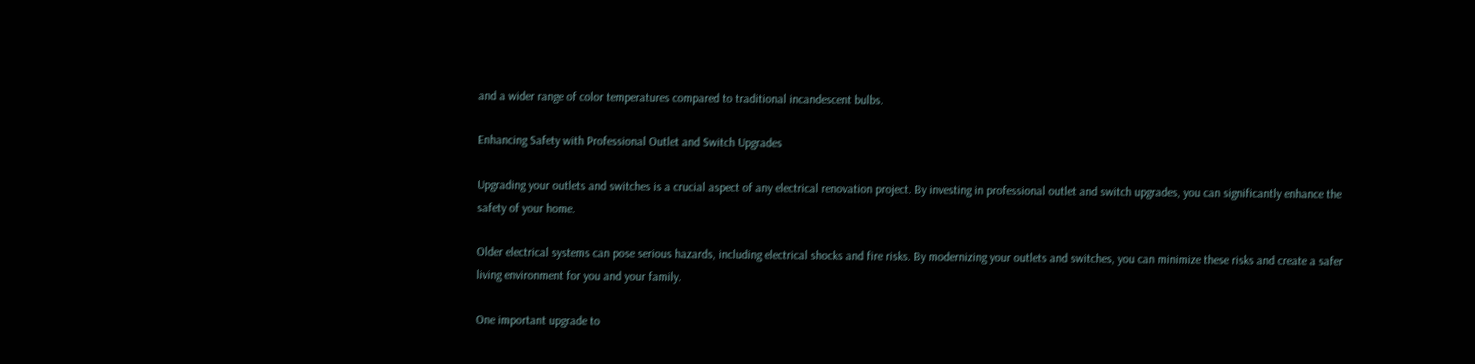and a wider range of color temperatures compared to traditional incandescent bulbs.

Enhancing Safety with Professional Outlet and Switch Upgrades

Upgrading your outlets and switches is a crucial aspect of any electrical renovation project. By investing in professional outlet and switch upgrades, you can significantly enhance the safety of your home.

Older electrical systems can pose serious hazards, including electrical shocks and fire risks. By modernizing your outlets and switches, you can minimize these risks and create a safer living environment for you and your family.

One important upgrade to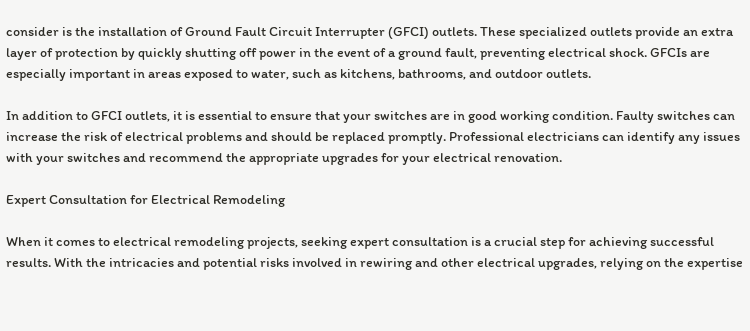consider is the installation of Ground Fault Circuit Interrupter (GFCI) outlets. These specialized outlets provide an extra layer of protection by quickly shutting off power in the event of a ground fault, preventing electrical shock. GFCIs are especially important in areas exposed to water, such as kitchens, bathrooms, and outdoor outlets.

In addition to GFCI outlets, it is essential to ensure that your switches are in good working condition. Faulty switches can increase the risk of electrical problems and should be replaced promptly. Professional electricians can identify any issues with your switches and recommend the appropriate upgrades for your electrical renovation.

Expert Consultation for Electrical Remodeling

When it comes to electrical remodeling projects, seeking expert consultation is a crucial step for achieving successful results. With the intricacies and potential risks involved in rewiring and other electrical upgrades, relying on the expertise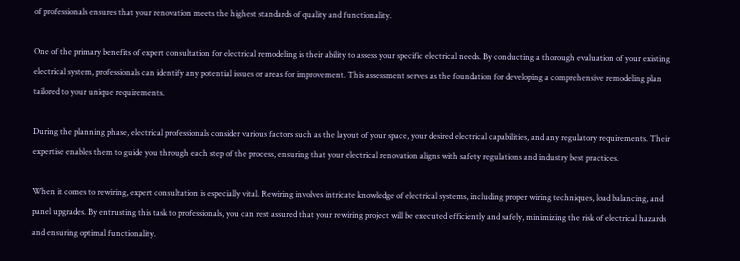of professionals ensures that your renovation meets the highest standards of quality and functionality.

One of the primary benefits of expert consultation for electrical remodeling is their ability to assess your specific electrical needs. By conducting a thorough evaluation of your existing electrical system, professionals can identify any potential issues or areas for improvement. This assessment serves as the foundation for developing a comprehensive remodeling plan tailored to your unique requirements.

During the planning phase, electrical professionals consider various factors such as the layout of your space, your desired electrical capabilities, and any regulatory requirements. Their expertise enables them to guide you through each step of the process, ensuring that your electrical renovation aligns with safety regulations and industry best practices.

When it comes to rewiring, expert consultation is especially vital. Rewiring involves intricate knowledge of electrical systems, including proper wiring techniques, load balancing, and panel upgrades. By entrusting this task to professionals, you can rest assured that your rewiring project will be executed efficiently and safely, minimizing the risk of electrical hazards and ensuring optimal functionality.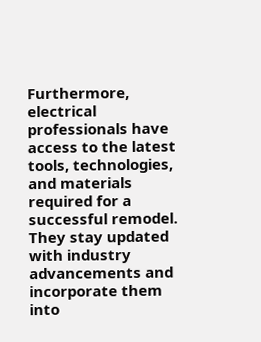Furthermore, electrical professionals have access to the latest tools, technologies, and materials required for a successful remodel. They stay updated with industry advancements and incorporate them into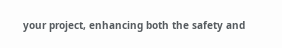your project, enhancing both the safety and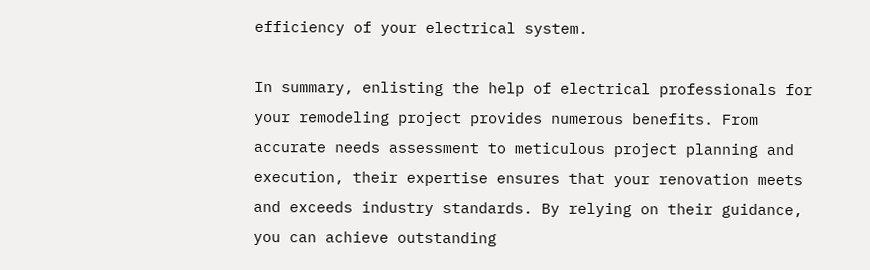efficiency of your electrical system.

In summary, enlisting the help of electrical professionals for your remodeling project provides numerous benefits. From accurate needs assessment to meticulous project planning and execution, their expertise ensures that your renovation meets and exceeds industry standards. By relying on their guidance, you can achieve outstanding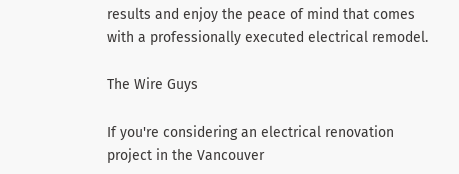results and enjoy the peace of mind that comes with a professionally executed electrical remodel.

The Wire Guys

If you're considering an electrical renovation project in the Vancouver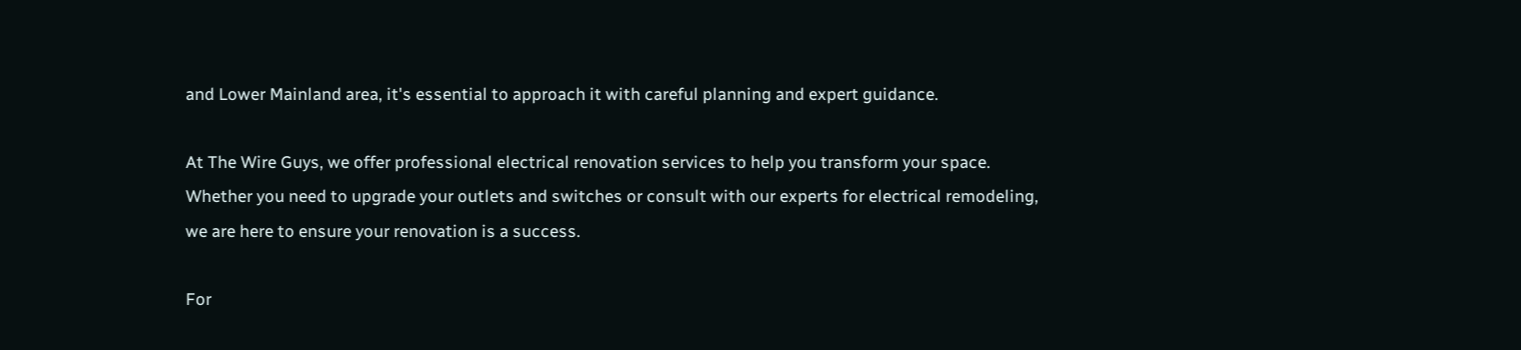and Lower Mainland area, it's essential to approach it with careful planning and expert guidance.

At The Wire Guys, we offer professional electrical renovation services to help you transform your space. Whether you need to upgrade your outlets and switches or consult with our experts for electrical remodeling, we are here to ensure your renovation is a success.

For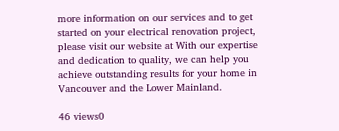more information on our services and to get started on your electrical renovation project, please visit our website at With our expertise and dedication to quality, we can help you achieve outstanding results for your home in Vancouver and the Lower Mainland.

46 views0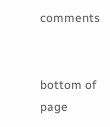comments


bottom of page